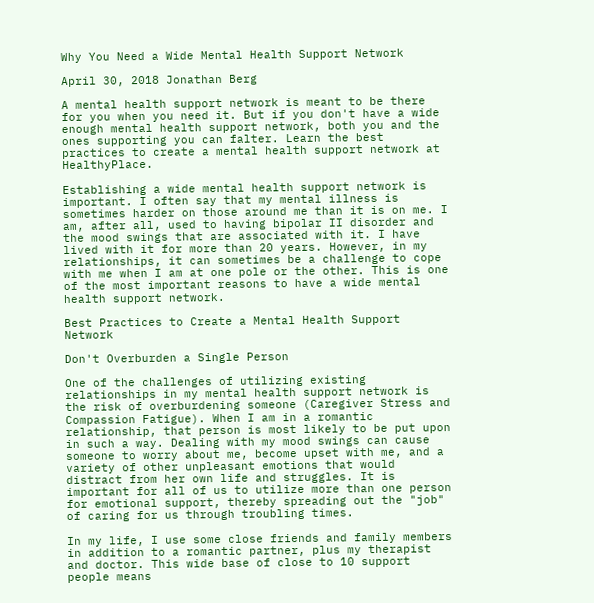Why You Need a Wide Mental Health Support Network

April 30, 2018 Jonathan Berg

A mental health support network is meant to be there for you when you need it. But if you don't have a wide enough mental health support network, both you and the ones supporting you can falter. Learn the best practices to create a mental health support network at HealthyPlace.

Establishing a wide mental health support network is important. I often say that my mental illness is sometimes harder on those around me than it is on me. I am, after all, used to having bipolar II disorder and the mood swings that are associated with it. I have lived with it for more than 20 years. However, in my relationships, it can sometimes be a challenge to cope with me when I am at one pole or the other. This is one of the most important reasons to have a wide mental health support network.

Best Practices to Create a Mental Health Support Network

Don't Overburden a Single Person

One of the challenges of utilizing existing relationships in my mental health support network is the risk of overburdening someone (Caregiver Stress and Compassion Fatigue). When I am in a romantic relationship, that person is most likely to be put upon in such a way. Dealing with my mood swings can cause someone to worry about me, become upset with me, and a variety of other unpleasant emotions that would distract from her own life and struggles. It is important for all of us to utilize more than one person for emotional support, thereby spreading out the "job" of caring for us through troubling times.

In my life, I use some close friends and family members in addition to a romantic partner, plus my therapist and doctor. This wide base of close to 10 support people means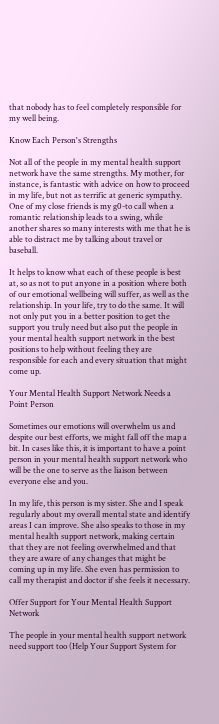that nobody has to feel completely responsible for my well being.

Know Each Person's Strengths

Not all of the people in my mental health support network have the same strengths. My mother, for instance, is fantastic with advice on how to proceed in my life, but not as terrific at generic sympathy. One of my close friends is my g0-to call when a romantic relationship leads to a swing, while another shares so many interests with me that he is able to distract me by talking about travel or baseball.

It helps to know what each of these people is best at, so as not to put anyone in a position where both of our emotional wellbeing will suffer, as well as the relationship. In your life, try to do the same. It will not only put you in a better position to get the support you truly need but also put the people in your mental health support network in the best positions to help without feeling they are responsible for each and every situation that might come up.

Your Mental Health Support Network Needs a Point Person

Sometimes our emotions will overwhelm us and despite our best efforts, we might fall off the map a bit. In cases like this, it is important to have a point person in your mental health support network who will be the one to serve as the liaison between everyone else and you.

In my life, this person is my sister. She and I speak regularly about my overall mental state and identify areas I can improve. She also speaks to those in my mental health support network, making certain that they are not feeling overwhelmed and that they are aware of any changes that might be coming up in my life. She even has permission to call my therapist and doctor if she feels it necessary.

Offer Support for Your Mental Health Support Network

The people in your mental health support network need support too (Help Your Support System for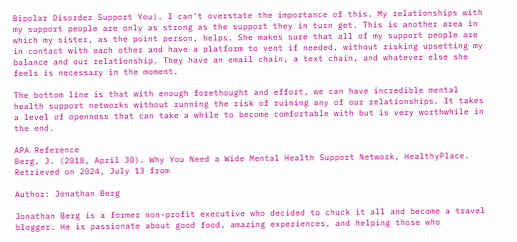Bipolar Disorder Support You). I can't overstate the importance of this. My relationships with my support people are only as strong as the support they in turn get. This is another area in which my sister, as the point person, helps. She makes sure that all of my support people are in contact with each other and have a platform to vent if needed, without risking upsetting my balance and our relationship. They have an email chain, a text chain, and whatever else she feels is necessary in the moment.

The bottom line is that with enough forethought and effort, we can have incredible mental health support networks without running the risk of ruining any of our relationships. It takes a level of openness that can take a while to become comfortable with but is very worthwhile in the end.

APA Reference
Berg, J. (2018, April 30). Why You Need a Wide Mental Health Support Network, HealthyPlace. Retrieved on 2024, July 13 from

Author: Jonathan Berg

Jonathan Berg is a former non-profit executive who decided to chuck it all and become a travel blogger. He is passionate about good food, amazing experiences, and helping those who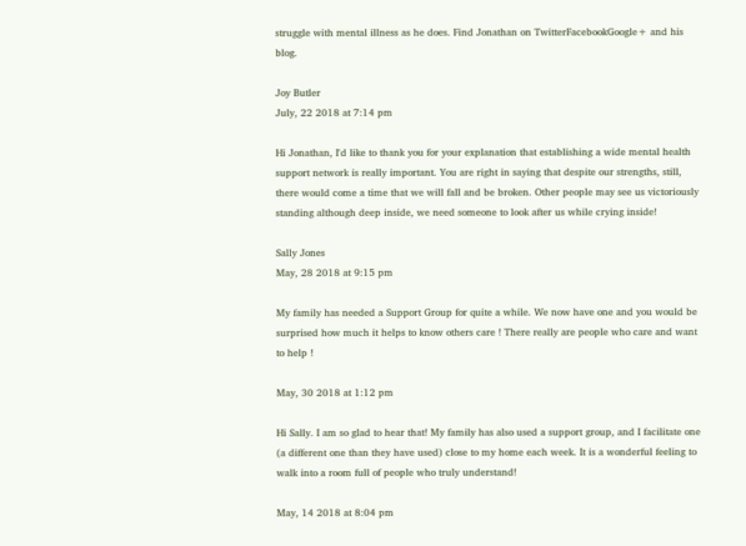struggle with mental illness as he does. Find Jonathan on TwitterFacebookGoogle+ and his blog.

Joy Butler
July, 22 2018 at 7:14 pm

Hi Jonathan, I'd like to thank you for your explanation that establishing a wide mental health support network is really important. You are right in saying that despite our strengths, still, there would come a time that we will fall and be broken. Other people may see us victoriously standing although deep inside, we need someone to look after us while crying inside!

Sally Jones
May, 28 2018 at 9:15 pm

My family has needed a Support Group for quite a while. We now have one and you would be surprised how much it helps to know others care ! There really are people who care and want to help !

May, 30 2018 at 1:12 pm

Hi Sally. I am so glad to hear that! My family has also used a support group, and I facilitate one (a different one than they have used) close to my home each week. It is a wonderful feeling to walk into a room full of people who truly understand!

May, 14 2018 at 8:04 pm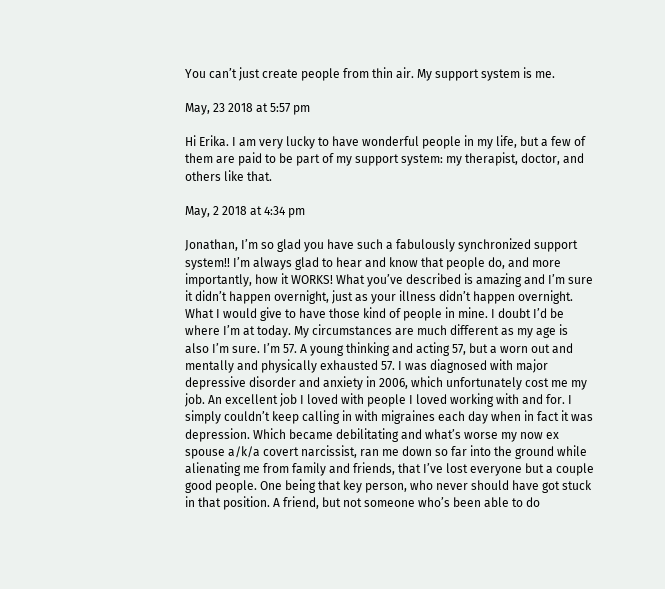You can’t just create people from thin air. My support system is me.

May, 23 2018 at 5:57 pm

Hi Erika. I am very lucky to have wonderful people in my life, but a few of them are paid to be part of my support system: my therapist, doctor, and others like that.

May, 2 2018 at 4:34 pm

Jonathan, I’m so glad you have such a fabulously synchronized support system!! I’m always glad to hear and know that people do, and more importantly, how it WORKS! What you’ve described is amazing and I’m sure it didn’t happen overnight, just as your illness didn’t happen overnight.
What I would give to have those kind of people in mine. I doubt I’d be where I’m at today. My circumstances are much different as my age is also I’m sure. I’m 57. A young thinking and acting 57, but a worn out and mentally and physically exhausted 57. I was diagnosed with major depressive disorder and anxiety in 2006, which unfortunately cost me my job. An excellent job I loved with people I loved working with and for. I simply couldn’t keep calling in with migraines each day when in fact it was depression. Which became debilitating and what’s worse my now ex spouse a/k/a covert narcissist, ran me down so far into the ground while alienating me from family and friends, that I’ve lost everyone but a couple good people. One being that key person, who never should have got stuck in that position. A friend, but not someone who’s been able to do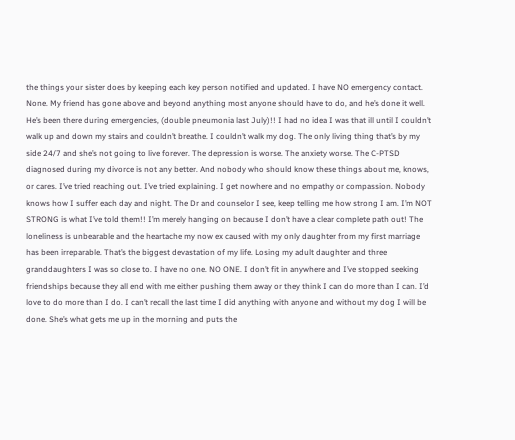the things your sister does by keeping each key person notified and updated. I have NO emergency contact. None. My friend has gone above and beyond anything most anyone should have to do, and he’s done it well. He’s been there during emergencies, (double pneumonia last July)!! I had no idea I was that ill until I couldn’t walk up and down my stairs and couldn’t breathe. I couldn’t walk my dog. The only living thing that’s by my side 24/7 and she’s not going to live forever. The depression is worse. The anxiety worse. The C-PTSD diagnosed during my divorce is not any better. And nobody who should know these things about me, knows, or cares. I’ve tried reaching out. I’ve tried explaining. I get nowhere and no empathy or compassion. Nobody knows how I suffer each day and night. The Dr and counselor I see, keep telling me how strong I am. I’m NOT STRONG is what I’ve told them!! I’m merely hanging on because I don’t have a clear complete path out! The loneliness is unbearable and the heartache my now ex caused with my only daughter from my first marriage has been irreparable. That’s the biggest devastation of my life. Losing my adult daughter and three granddaughters I was so close to. I have no one. NO ONE. I don’t fit in anywhere and I’ve stopped seeking friendships because they all end with me either pushing them away or they think I can do more than I can. I’d love to do more than I do. I can’t recall the last time I did anything with anyone and without my dog I will be done. She’s what gets me up in the morning and puts the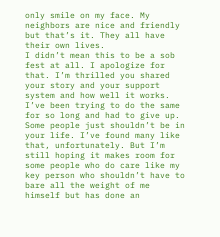only smile on my face. My neighbors are nice and friendly but that’s it. They all have their own lives.
I didn’t mean this to be a sob fest at all. I apologize for that. I’m thrilled you shared your story and your support system and how well it works. I’ve been trying to do the same for so long and had to give up. Some people just shouldn’t be in your life. I’ve found many like that, unfortunately. But I’m still hoping it makes room for some people who do care like my key person who shouldn’t have to bare all the weight of me himself but has done an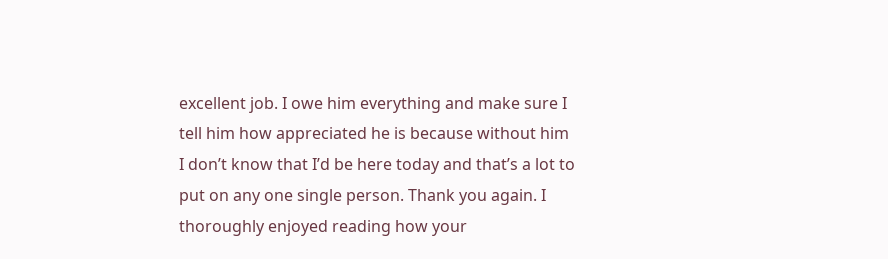excellent job. I owe him everything and make sure I tell him how appreciated he is because without him I don’t know that I’d be here today and that’s a lot to put on any one single person. Thank you again. I thoroughly enjoyed reading how your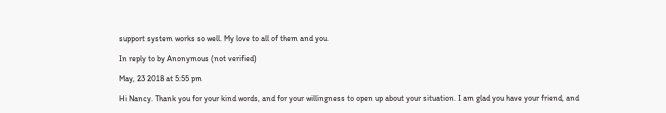support system works so well. My love to all of them and you.

In reply to by Anonymous (not verified)

May, 23 2018 at 5:55 pm

Hi Nancy. Thank you for your kind words, and for your willingness to open up about your situation. I am glad you have your friend, and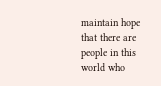maintain hope that there are people in this world who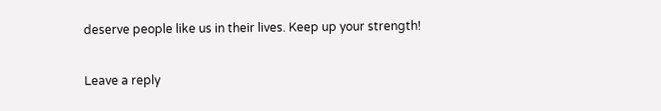deserve people like us in their lives. Keep up your strength!

Leave a reply